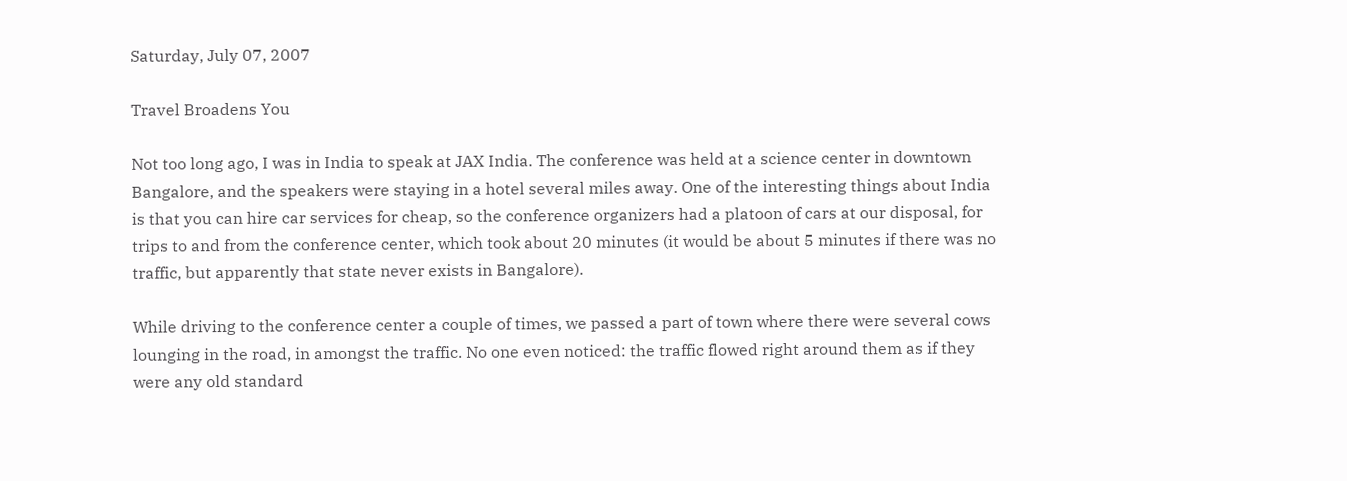Saturday, July 07, 2007

Travel Broadens You

Not too long ago, I was in India to speak at JAX India. The conference was held at a science center in downtown Bangalore, and the speakers were staying in a hotel several miles away. One of the interesting things about India is that you can hire car services for cheap, so the conference organizers had a platoon of cars at our disposal, for trips to and from the conference center, which took about 20 minutes (it would be about 5 minutes if there was no traffic, but apparently that state never exists in Bangalore).

While driving to the conference center a couple of times, we passed a part of town where there were several cows lounging in the road, in amongst the traffic. No one even noticed: the traffic flowed right around them as if they were any old standard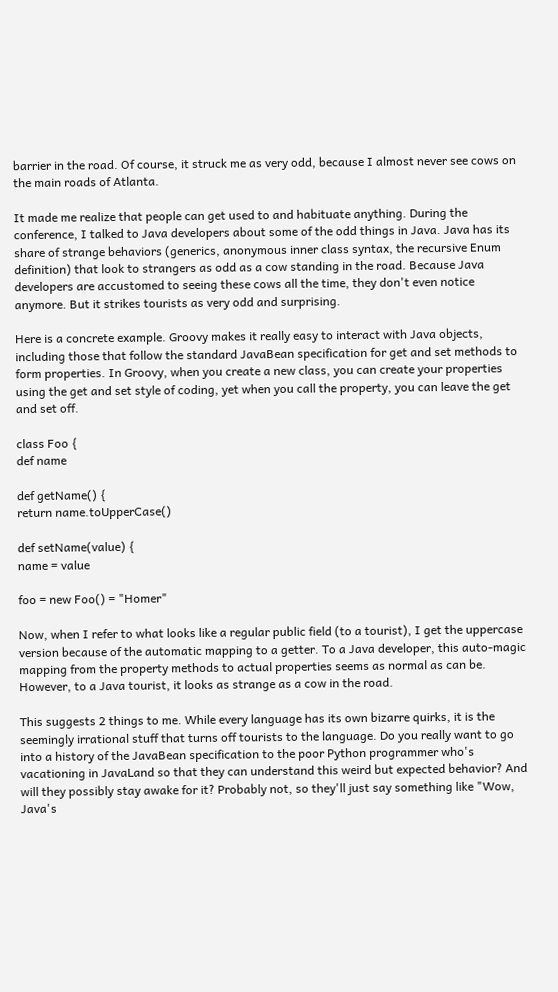barrier in the road. Of course, it struck me as very odd, because I almost never see cows on the main roads of Atlanta.

It made me realize that people can get used to and habituate anything. During the conference, I talked to Java developers about some of the odd things in Java. Java has its share of strange behaviors (generics, anonymous inner class syntax, the recursive Enum definition) that look to strangers as odd as a cow standing in the road. Because Java developers are accustomed to seeing these cows all the time, they don't even notice anymore. But it strikes tourists as very odd and surprising.

Here is a concrete example. Groovy makes it really easy to interact with Java objects, including those that follow the standard JavaBean specification for get and set methods to form properties. In Groovy, when you create a new class, you can create your properties using the get and set style of coding, yet when you call the property, you can leave the get and set off.

class Foo {
def name

def getName() {
return name.toUpperCase()

def setName(value) {
name = value

foo = new Foo() = "Homer"

Now, when I refer to what looks like a regular public field (to a tourist), I get the uppercase version because of the automatic mapping to a getter. To a Java developer, this auto-magic mapping from the property methods to actual properties seems as normal as can be. However, to a Java tourist, it looks as strange as a cow in the road.

This suggests 2 things to me. While every language has its own bizarre quirks, it is the seemingly irrational stuff that turns off tourists to the language. Do you really want to go into a history of the JavaBean specification to the poor Python programmer who's vacationing in JavaLand so that they can understand this weird but expected behavior? And will they possibly stay awake for it? Probably not, so they'll just say something like "Wow, Java's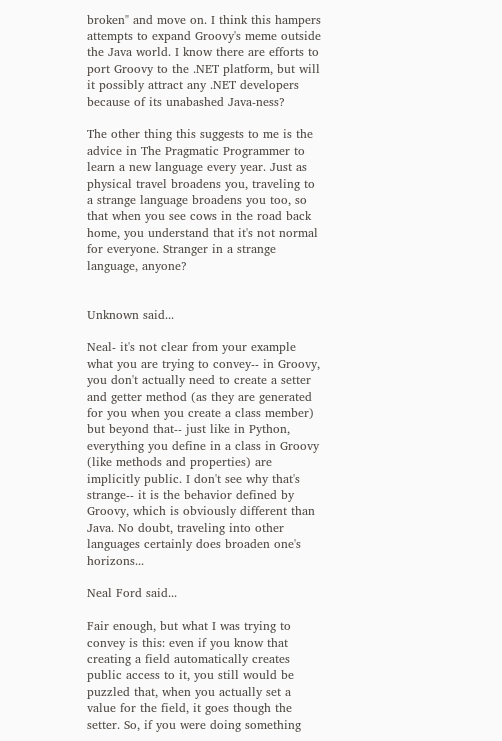broken" and move on. I think this hampers attempts to expand Groovy's meme outside the Java world. I know there are efforts to port Groovy to the .NET platform, but will it possibly attract any .NET developers because of its unabashed Java-ness?

The other thing this suggests to me is the advice in The Pragmatic Programmer to learn a new language every year. Just as physical travel broadens you, traveling to a strange language broadens you too, so that when you see cows in the road back home, you understand that it's not normal for everyone. Stranger in a strange language, anyone?


Unknown said...

Neal- it's not clear from your example what you are trying to convey-- in Groovy, you don't actually need to create a setter and getter method (as they are generated for you when you create a class member) but beyond that-- just like in Python, everything you define in a class in Groovy (like methods and properties) are implicitly public. I don't see why that's strange-- it is the behavior defined by Groovy, which is obviously different than Java. No doubt, traveling into other languages certainly does broaden one's horizons...

Neal Ford said...

Fair enough, but what I was trying to convey is this: even if you know that creating a field automatically creates public access to it, you still would be puzzled that, when you actually set a value for the field, it goes though the setter. So, if you were doing something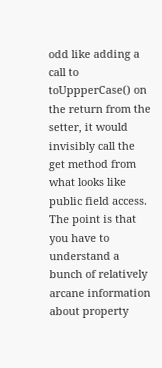odd like adding a call to toUppperCase() on the return from the setter, it would invisibly call the get method from what looks like public field access. The point is that you have to understand a bunch of relatively arcane information about property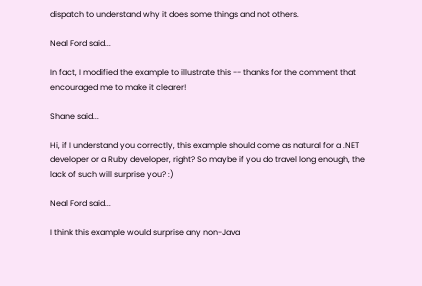dispatch to understand why it does some things and not others.

Neal Ford said...

In fact, I modified the example to illustrate this -- thanks for the comment that encouraged me to make it clearer!

Shane said...

Hi, if I understand you correctly, this example should come as natural for a .NET developer or a Ruby developer, right? So maybe if you do travel long enough, the lack of such will surprise you? :)

Neal Ford said...

I think this example would surprise any non-Java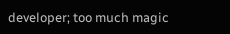developer; too much magic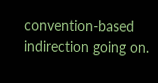convention-based indirection going on.